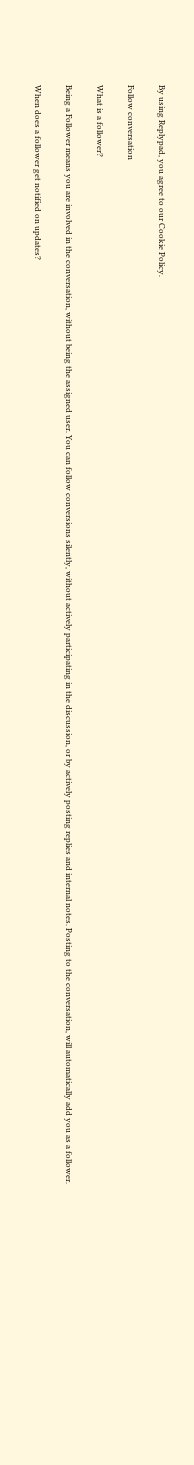By using Replypad, you agree to our Cookie Policy.

Follow conversation

What is a follower?

Being a Follower means you are involved in the conversation, without being the assigned user. You can follow conversions silently, without actively participating in the discussion, or by actively posting replies and internal notes. Posting to the conversation, will automatically add you as a follower.

When does a follower get notified on updates?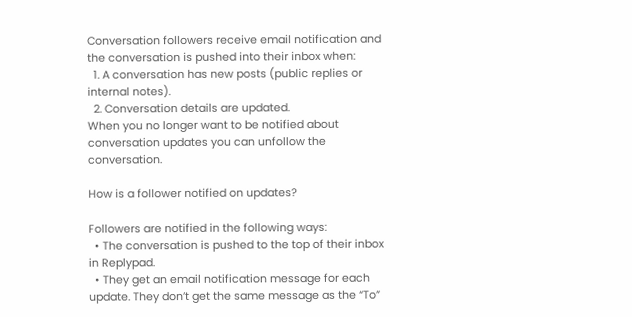Conversation followers receive email notification and the conversation is pushed into their inbox when:
  1. A conversation has new posts (public replies or internal notes).
  2. Conversation details are updated.
When you no longer want to be notified about conversation updates you can unfollow the conversation.

How is a follower notified on updates?

Followers are notified in the following ways:
  • The conversation is pushed to the top of their inbox in Replypad.
  • They get an email notification message for each update. They don’t get the same message as the “To”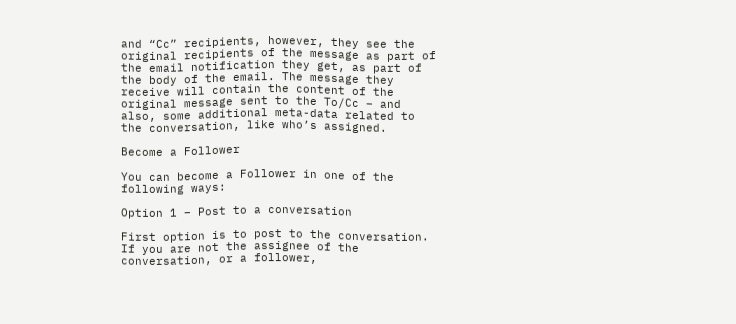and “Cc” recipients, however, they see the original recipients of the message as part of the email notification they get, as part of the body of the email. The message they receive will contain the content of the original message sent to the To/Cc – and also, some additional meta-data related to the conversation, like who’s assigned.

Become a Follower

You can become a Follower in one of the following ways:

Option 1 – Post to a conversation

First option is to post to the conversation. If you are not the assignee of the conversation, or a follower,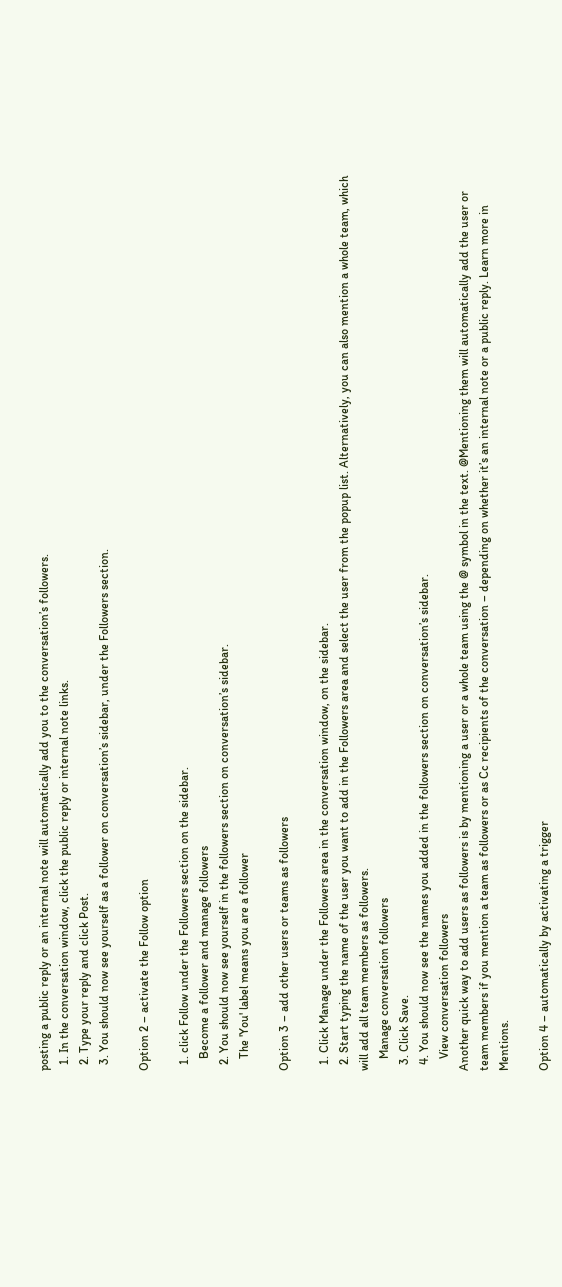posting a public reply or an internal note will automatically add you to the conversation’s followers.
  1. In the conversation window, click the public reply or internal note links.
  2. Type your reply and click Post.
  3. You should now see yourself as a follower on conversation’s sidebar, under the Followers section.

Option 2 – activate the Follow option

  1. click Follow under the Followers section on the sidebar.
    Become a follower and manage followers
  2. You should now see yourself in the followers section on conversation’s sidebar.
    The 'You' label means you are a follower

Option 3 – add other users or teams as followers

  1. Click Manage under the Followers area in the conversation window, on the sidebar.
  2. Start typing the name of the user you want to add in the Followers area and select the user from the popup list. Alternatively, you can also mention a whole team, which will add all team members as followers.
    Manage conversation followers
  3. Click Save.
  4. You should now see the names you added in the followers section on conversation’s sidebar.
    View conversation followers
Another quick way to add users as followers is by mentioning a user or a whole team using the @ symbol in the text. @Mentioning them will automatically add the user or team members if you mention a team as followers or as Cc recipients of the conversation – depending on whether it’s an internal note or a public reply. Learn more in Mentions.

Option 4 – automatically by activating a trigger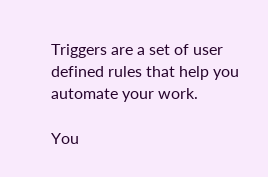Triggers are a set of user defined rules that help you automate your work.

You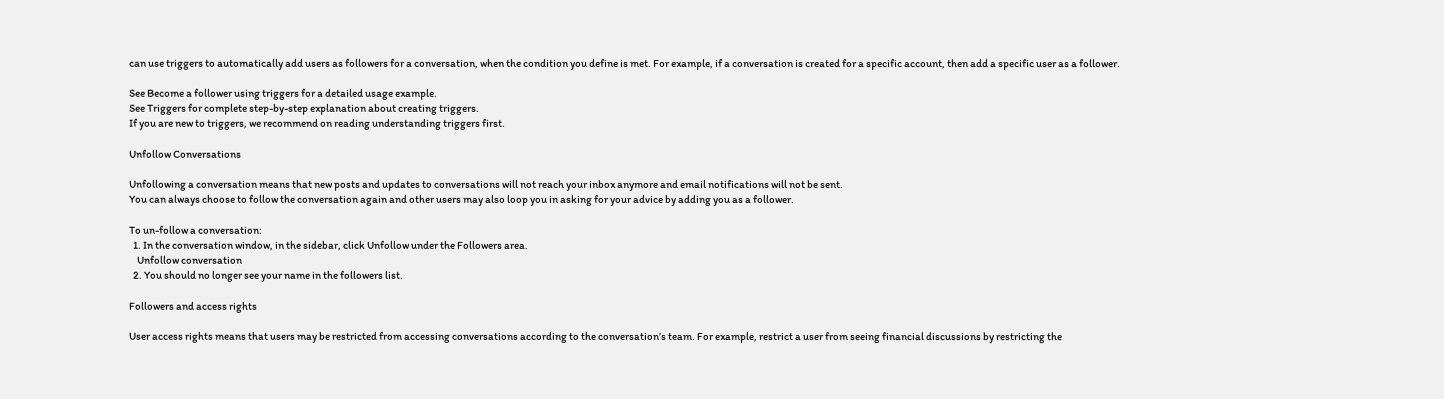can use triggers to automatically add users as followers for a conversation, when the condition you define is met. For example, if a conversation is created for a specific account, then add a specific user as a follower.

See Become a follower using triggers for a detailed usage example.
See Triggers for complete step-by-step explanation about creating triggers.
If you are new to triggers, we recommend on reading understanding triggers first.

Unfollow Conversations

Unfollowing a conversation means that new posts and updates to conversations will not reach your inbox anymore and email notifications will not be sent.
You can always choose to follow the conversation again and other users may also loop you in asking for your advice by adding you as a follower.

To un-follow a conversation:
  1. In the conversation window, in the sidebar, click Unfollow under the Followers area.
    Unfollow conversation
  2. You should no longer see your name in the followers list.

Followers and access rights

User access rights means that users may be restricted from accessing conversations according to the conversation’s team. For example, restrict a user from seeing financial discussions by restricting the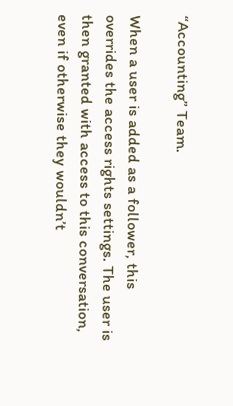“Accounting” Team.

When a user is added as a follower, this overrides the access rights settings. The user is then granted with access to this conversation, even if otherwise they wouldn’t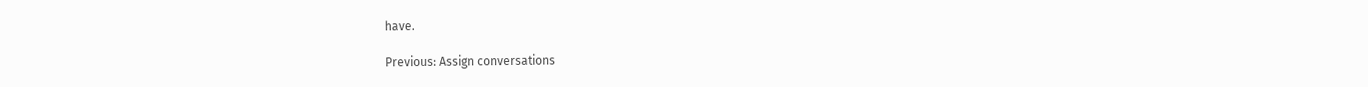have.

Previous: Assign conversations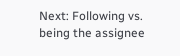Next: Following vs. being the assignee